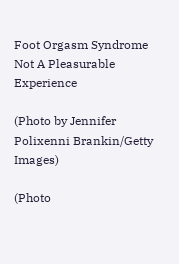Foot Orgasm Syndrome Not A Pleasurable Experience

(Photo by Jennifer Polixenni Brankin/Getty Images)

(Photo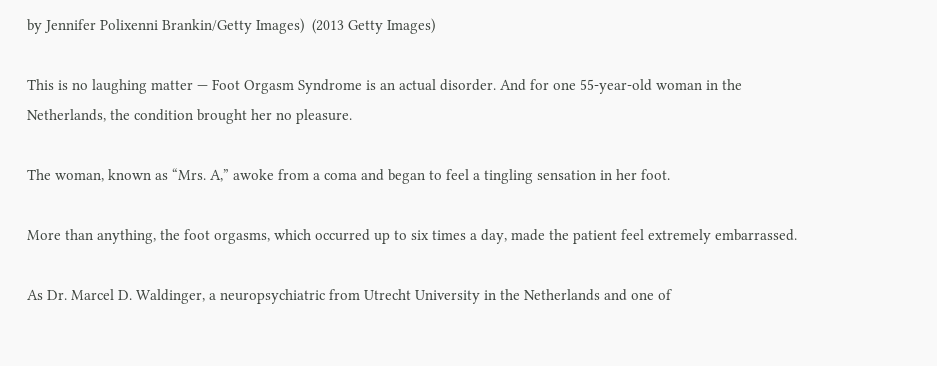by Jennifer Polixenni Brankin/Getty Images)  (2013 Getty Images)

This is no laughing matter — Foot Orgasm Syndrome is an actual disorder. And for one 55-year-old woman in the Netherlands, the condition brought her no pleasure.

The woman, known as “Mrs. A,” awoke from a coma and began to feel a tingling sensation in her foot.

More than anything, the foot orgasms, which occurred up to six times a day, made the patient feel extremely embarrassed.

As Dr. Marcel D. Waldinger, a neuropsychiatric from Utrecht University in the Netherlands and one of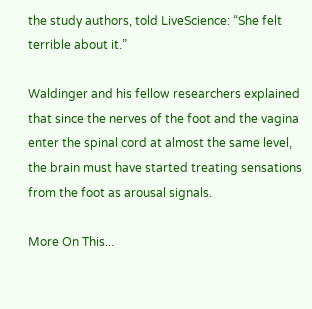the study authors, told LiveScience: “She felt terrible about it.”

Waldinger and his fellow researchers explained that since the nerves of the foot and the vagina enter the spinal cord at almost the same level, the brain must have started treating sensations from the foot as arousal signals.

More On This...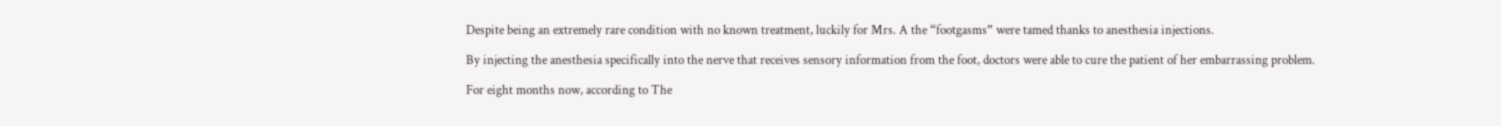Despite being an extremely rare condition with no known treatment, luckily for Mrs. A the “footgasms” were tamed thanks to anesthesia injections.

By injecting the anesthesia specifically into the nerve that receives sensory information from the foot, doctors were able to cure the patient of her embarrassing problem.

For eight months now, according to The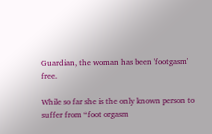Guardian, the woman has been 'footgasm' free.

While so far she is the only known person to suffer from “foot orgasm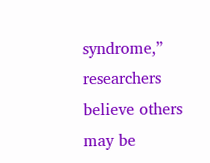syndrome,” researchers believe others may be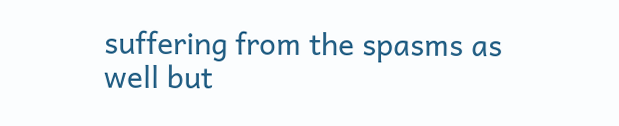suffering from the spasms as well but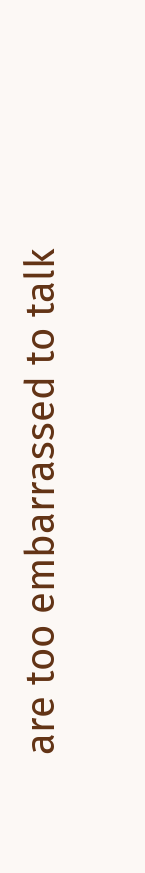are too embarrassed to talk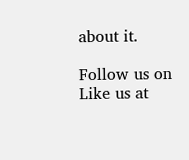about it.

Follow us on
Like us at